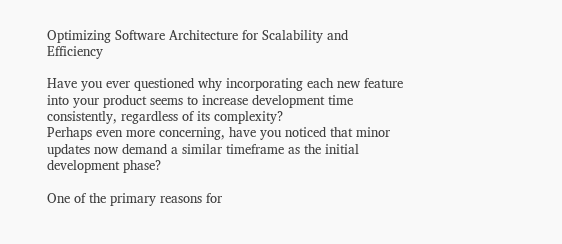Optimizing Software Architecture for Scalability and Efficiency

Have you ever questioned why incorporating each new feature into your product seems to increase development time consistently, regardless of its complexity?
Perhaps even more concerning, have you noticed that minor updates now demand a similar timeframe as the initial development phase?

One of the primary reasons for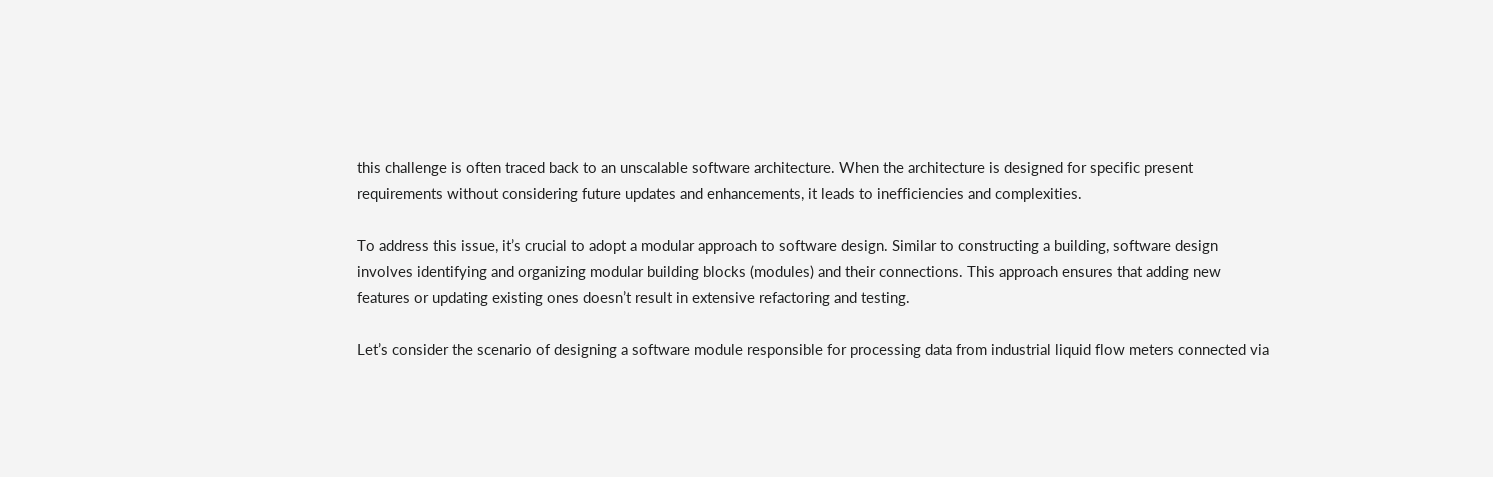this challenge is often traced back to an unscalable software architecture. When the architecture is designed for specific present requirements without considering future updates and enhancements, it leads to inefficiencies and complexities.

To address this issue, it’s crucial to adopt a modular approach to software design. Similar to constructing a building, software design involves identifying and organizing modular building blocks (modules) and their connections. This approach ensures that adding new features or updating existing ones doesn’t result in extensive refactoring and testing.

Let’s consider the scenario of designing a software module responsible for processing data from industrial liquid flow meters connected via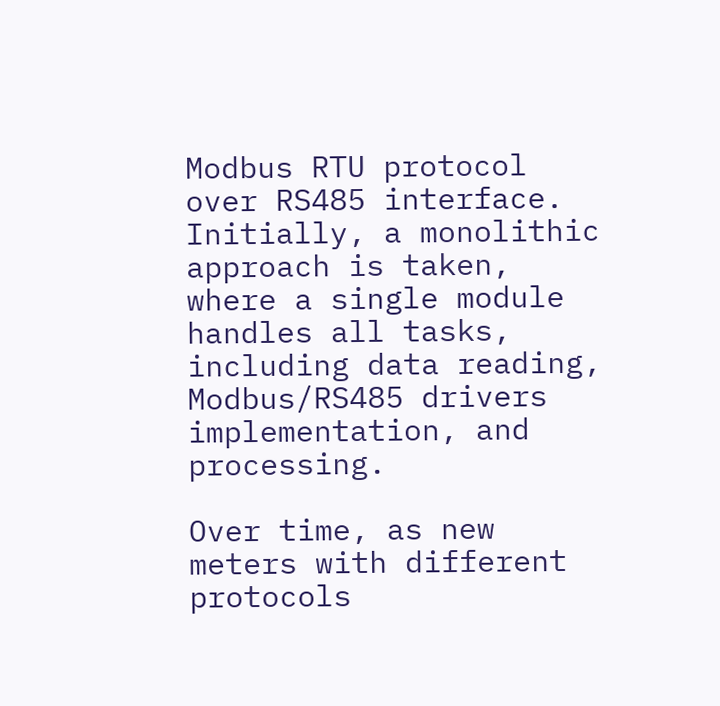Modbus RTU protocol over RS485 interface.
Initially, a monolithic approach is taken, where a single module handles all tasks, including data reading, Modbus/RS485 drivers implementation, and processing.

Over time, as new meters with different protocols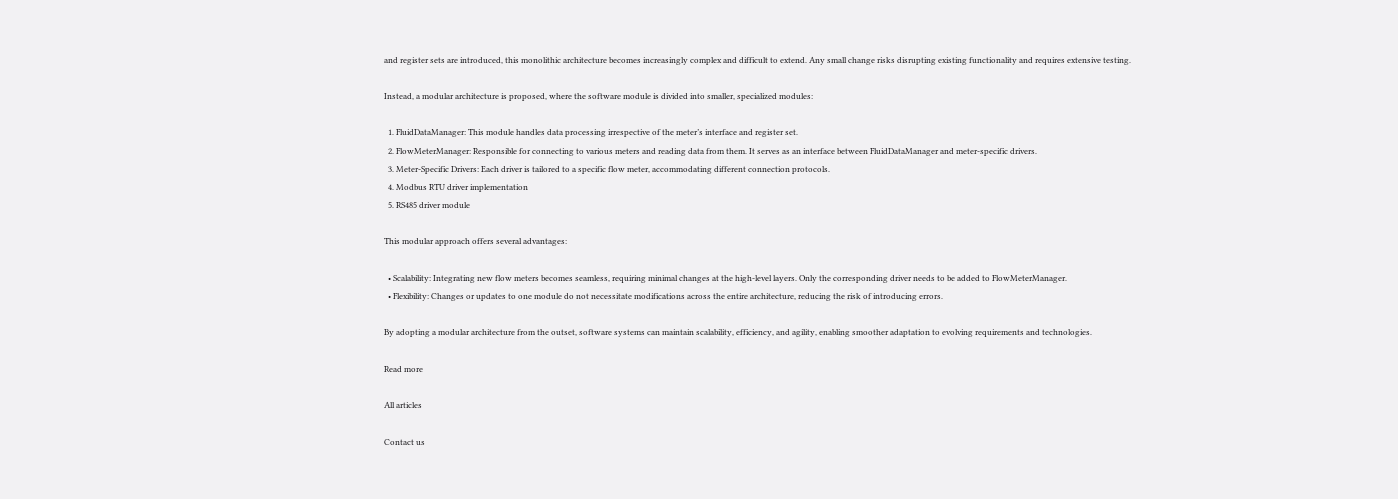and register sets are introduced, this monolithic architecture becomes increasingly complex and difficult to extend. Any small change risks disrupting existing functionality and requires extensive testing.

Instead, a modular architecture is proposed, where the software module is divided into smaller, specialized modules:

  1. FluidDataManager: This module handles data processing irrespective of the meter’s interface and register set.
  2. FlowMeterManager: Responsible for connecting to various meters and reading data from them. It serves as an interface between FluidDataManager and meter-specific drivers.
  3. Meter-Specific Drivers: Each driver is tailored to a specific flow meter, accommodating different connection protocols.
  4. Modbus RTU driver implementation
  5. RS485 driver module

This modular approach offers several advantages:

  • Scalability: Integrating new flow meters becomes seamless, requiring minimal changes at the high-level layers. Only the corresponding driver needs to be added to FlowMeterManager.
  • Flexibility: Changes or updates to one module do not necessitate modifications across the entire architecture, reducing the risk of introducing errors.

By adopting a modular architecture from the outset, software systems can maintain scalability, efficiency, and agility, enabling smoother adaptation to evolving requirements and technologies.

Read more

All articles

Contact us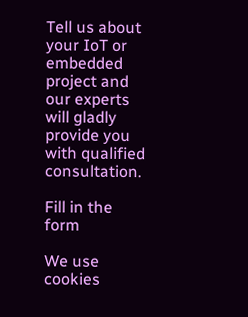Tell us about your IoT or embedded project and our experts will gladly provide you with qualified consultation.

Fill in the form

We use cookies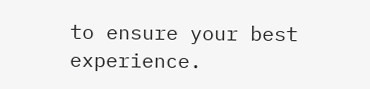to ensure your best experience.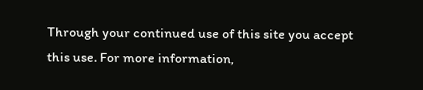Through your continued use of this site you accept this use. For more information,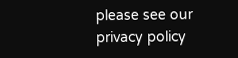please see our privacy policy